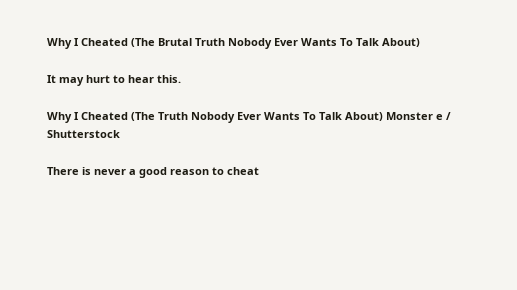Why I Cheated (The Brutal Truth Nobody Ever Wants To Talk About)

It may hurt to hear this.

Why I Cheated (The Truth Nobody Ever Wants To Talk About) Monster e / Shutterstock

There is never a good reason to cheat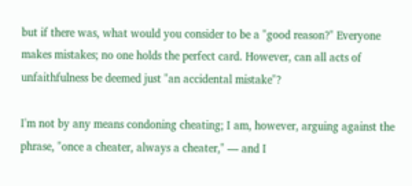but if there was, what would you consider to be a "good reason?" Everyone makes mistakes; no one holds the perfect card. However, can all acts of unfaithfulness be deemed just "an accidental mistake"?

I'm not by any means condoning cheating; I am, however, arguing against the phrase, "once a cheater, always a cheater," — and I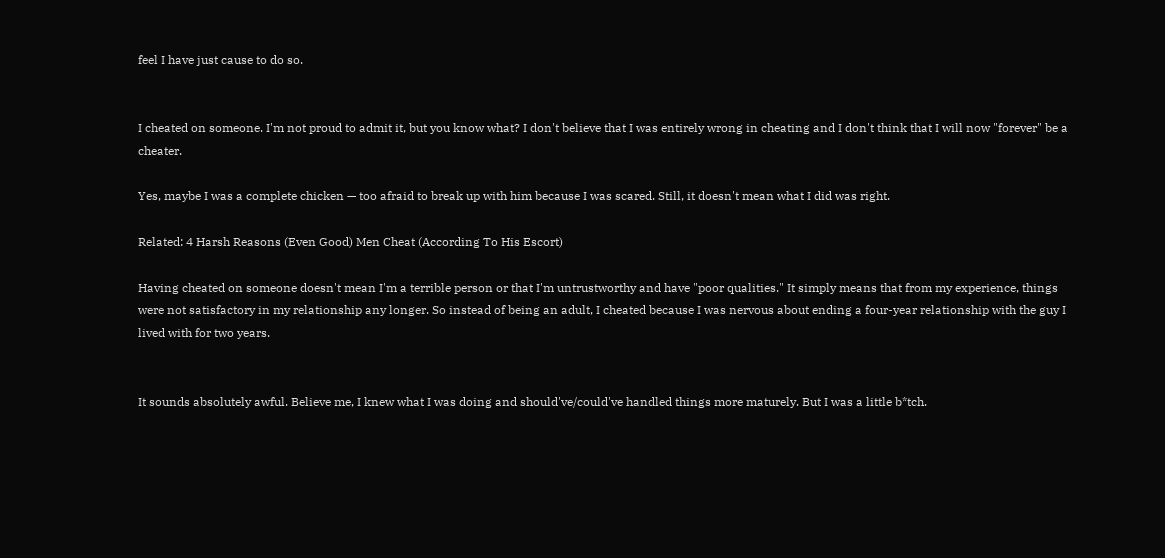feel I have just cause to do so.


I cheated on someone. I'm not proud to admit it, but you know what? I don't believe that I was entirely wrong in cheating and I don't think that I will now "forever" be a cheater.

Yes, maybe I was a complete chicken — too afraid to break up with him because I was scared. Still, it doesn't mean what I did was right.

Related: 4 Harsh Reasons (Even Good) Men Cheat (According To His Escort)

Having cheated on someone doesn't mean I'm a terrible person or that I'm untrustworthy and have "poor qualities." It simply means that from my experience, things were not satisfactory in my relationship any longer. So instead of being an adult, I cheated because I was nervous about ending a four-year relationship with the guy I lived with for two years.


It sounds absolutely awful. Believe me, I knew what I was doing and should've/could've handled things more maturely. But I was a little b*tch.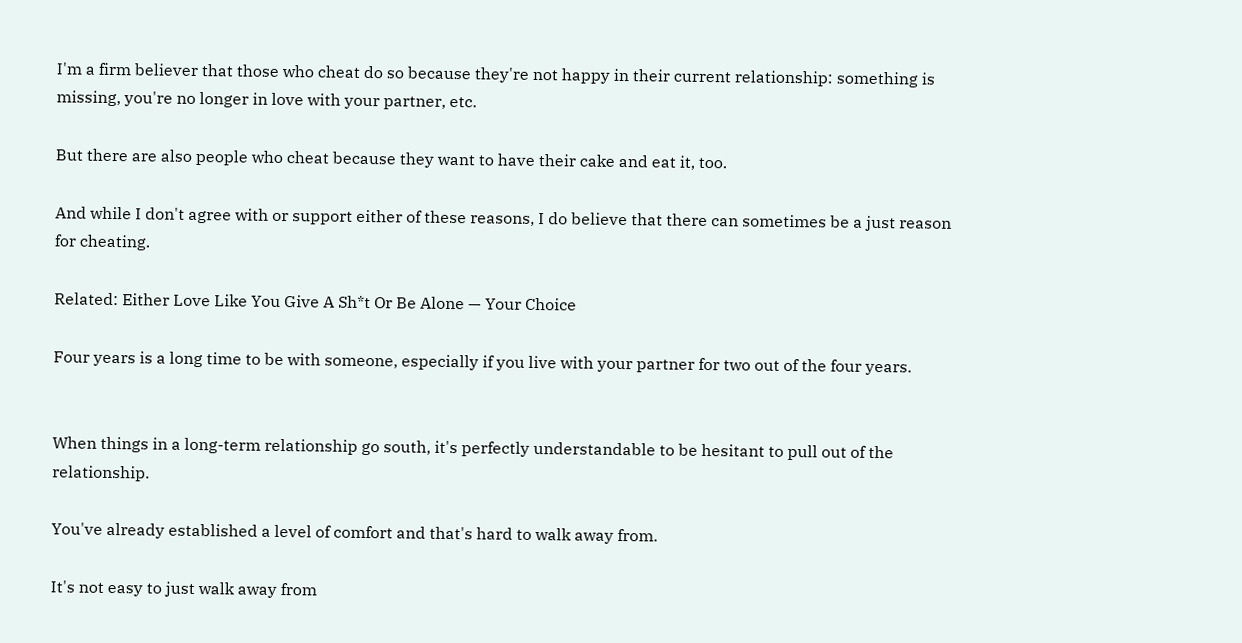I'm a firm believer that those who cheat do so because they're not happy in their current relationship: something is missing, you're no longer in love with your partner, etc.

But there are also people who cheat because they want to have their cake and eat it, too.

And while I don't agree with or support either of these reasons, I do believe that there can sometimes be a just reason for cheating.

Related: Either Love Like You Give A Sh*t Or Be Alone — Your Choice

Four years is a long time to be with someone, especially if you live with your partner for two out of the four years.


When things in a long-term relationship go south, it's perfectly understandable to be hesitant to pull out of the relationship.

You've already established a level of comfort and that's hard to walk away from.

It's not easy to just walk away from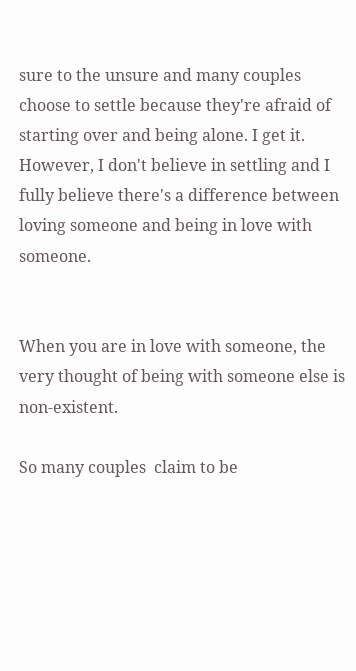sure to the unsure and many couples choose to settle because they're afraid of starting over and being alone. I get it. However, I don't believe in settling and I fully believe there's a difference between loving someone and being in love with someone.


When you are in love with someone, the very thought of being with someone else is non-existent.

So many couples  claim to be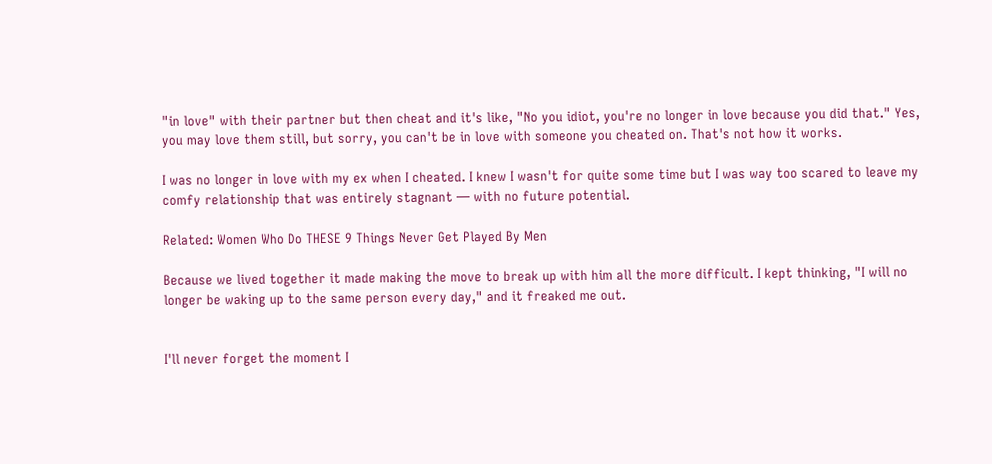"in love" with their partner but then cheat and it's like, "No you idiot, you're no longer in love because you did that." Yes, you may love them still, but sorry, you can't be in love with someone you cheated on. That's not how it works.

I was no longer in love with my ex when I cheated. I knew I wasn't for quite some time but I was way too scared to leave my comfy relationship that was entirely stagnant — with no future potential.

Related: Women Who Do THESE 9 Things Never Get Played By Men

Because we lived together it made making the move to break up with him all the more difficult. I kept thinking, "I will no longer be waking up to the same person every day," and it freaked me out.


I'll never forget the moment I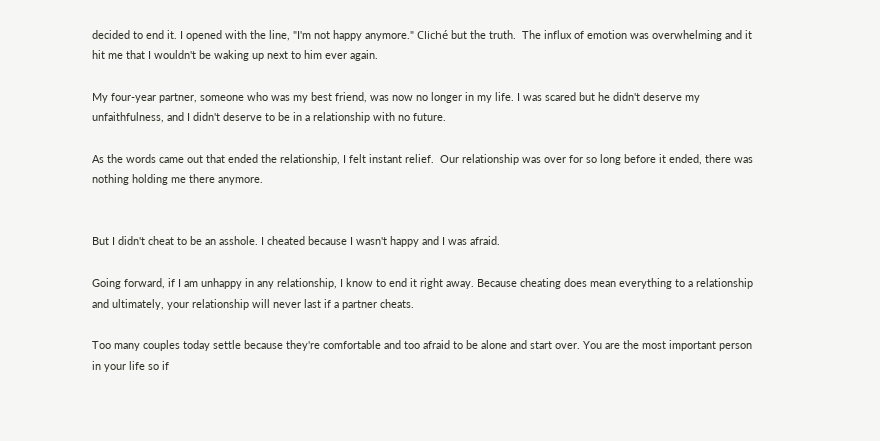decided to end it. I opened with the line, "I'm not happy anymore." Cliché but the truth.  The influx of emotion was overwhelming and it hit me that I wouldn't be waking up next to him ever again.

My four-year partner, someone who was my best friend, was now no longer in my life. I was scared but he didn't deserve my unfaithfulness, and I didn't deserve to be in a relationship with no future.

As the words came out that ended the relationship, I felt instant relief.  Our relationship was over for so long before it ended, there was nothing holding me there anymore.


But I didn't cheat to be an asshole. I cheated because I wasn't happy and I was afraid.

Going forward, if I am unhappy in any relationship, I know to end it right away. Because cheating does mean everything to a relationship and ultimately, your relationship will never last if a partner cheats.

Too many couples today settle because they're comfortable and too afraid to be alone and start over. You are the most important person in your life so if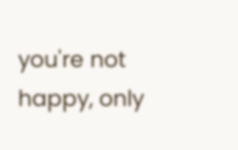you're not happy, only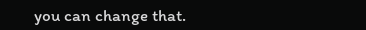you can change that.